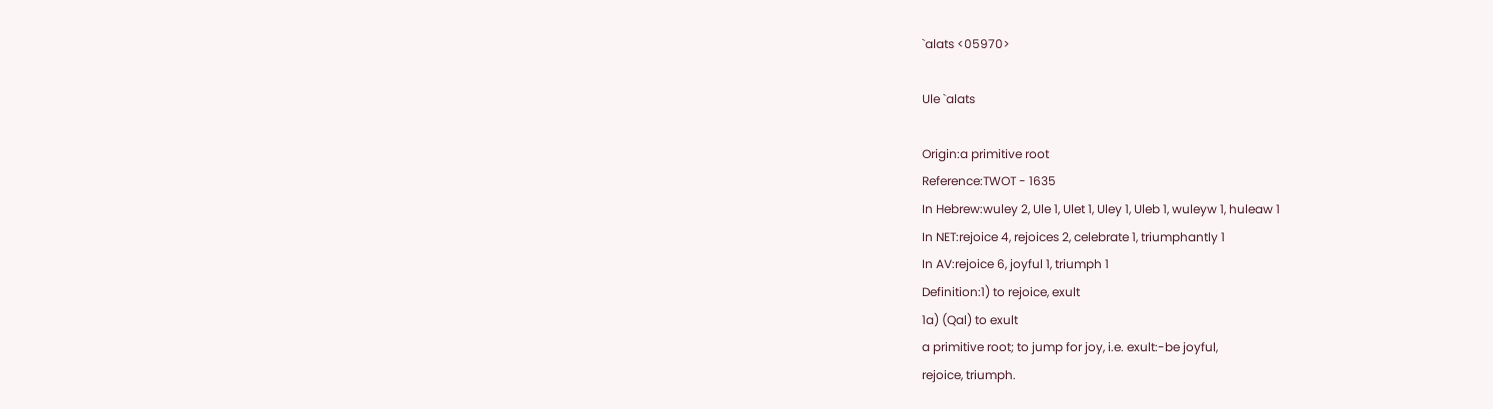`alats <05970>

Ule `alats

Origin:a primitive root
Reference:TWOT - 1635
In Hebrew:wuley 2, Ule 1, Ulet 1, Uley 1, Uleb 1, wuleyw 1, huleaw 1
In NET:rejoice 4, rejoices 2, celebrate 1, triumphantly 1
In AV:rejoice 6, joyful 1, triumph 1
Definition:1) to rejoice, exult
1a) (Qal) to exult
a primitive root; to jump for joy, i.e. exult:-be joyful,
rejoice, triumph.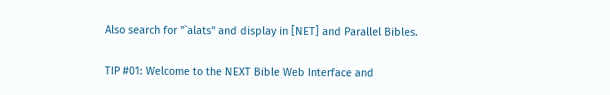Also search for "`alats" and display in [NET] and Parallel Bibles.

TIP #01: Welcome to the NEXT Bible Web Interface and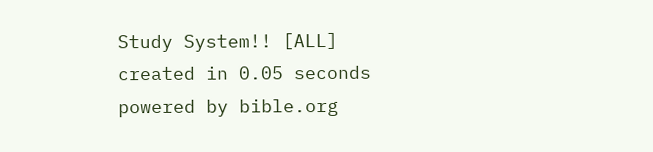Study System!! [ALL]
created in 0.05 seconds
powered by bible.org